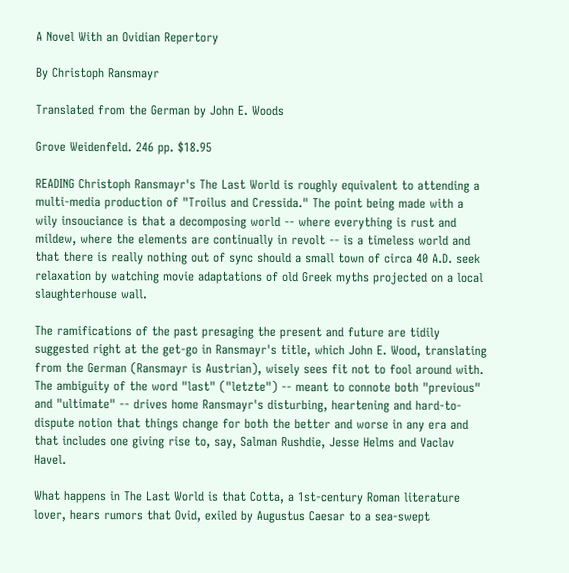A Novel With an Ovidian Repertory

By Christoph Ransmayr

Translated from the German by John E. Woods

Grove Weidenfeld. 246 pp. $18.95

READING Christoph Ransmayr's The Last World is roughly equivalent to attending a multi-media production of "Troilus and Cressida." The point being made with a wily insouciance is that a decomposing world -- where everything is rust and mildew, where the elements are continually in revolt -- is a timeless world and that there is really nothing out of sync should a small town of circa 40 A.D. seek relaxation by watching movie adaptations of old Greek myths projected on a local slaughterhouse wall.

The ramifications of the past presaging the present and future are tidily suggested right at the get-go in Ransmayr's title, which John E. Wood, translating from the German (Ransmayr is Austrian), wisely sees fit not to fool around with. The ambiguity of the word "last" ("letzte") -- meant to connote both "previous" and "ultimate" -- drives home Ransmayr's disturbing, heartening and hard-to-dispute notion that things change for both the better and worse in any era and that includes one giving rise to, say, Salman Rushdie, Jesse Helms and Vaclav Havel.

What happens in The Last World is that Cotta, a 1st-century Roman literature lover, hears rumors that Ovid, exiled by Augustus Caesar to a sea-swept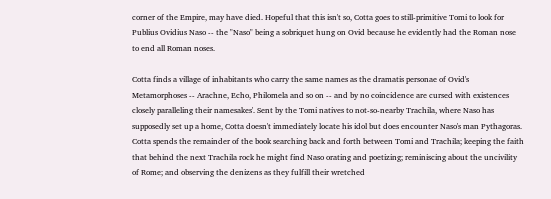corner of the Empire, may have died. Hopeful that this isn't so, Cotta goes to still-primitive Tomi to look for Publius Ovidius Naso -- the "Naso" being a sobriquet hung on Ovid because he evidently had the Roman nose to end all Roman noses.

Cotta finds a village of inhabitants who carry the same names as the dramatis personae of Ovid's Metamorphoses -- Arachne, Echo, Philomela and so on -- and by no coincidence are cursed with existences closely paralleling their namesakes'. Sent by the Tomi natives to not-so-nearby Trachila, where Naso has supposedly set up a home, Cotta doesn't immediately locate his idol but does encounter Naso's man Pythagoras. Cotta spends the remainder of the book searching back and forth between Tomi and Trachila; keeping the faith that behind the next Trachila rock he might find Naso orating and poetizing; reminiscing about the uncivility of Rome; and observing the denizens as they fulfill their wretched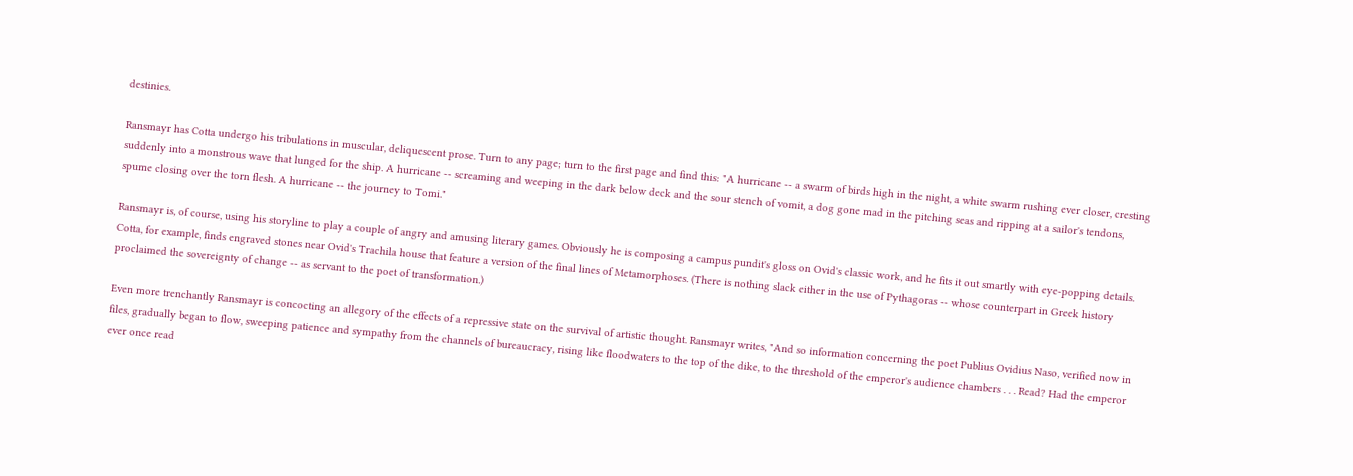destinies.

Ransmayr has Cotta undergo his tribulations in muscular, deliquescent prose. Turn to any page; turn to the first page and find this: "A hurricane -- a swarm of birds high in the night, a white swarm rushing ever closer, cresting suddenly into a monstrous wave that lunged for the ship. A hurricane -- screaming and weeping in the dark below deck and the sour stench of vomit, a dog gone mad in the pitching seas and ripping at a sailor's tendons, spume closing over the torn flesh. A hurricane -- the journey to Tomi."

Ransmayr is, of course, using his storyline to play a couple of angry and amusing literary games. Obviously he is composing a campus pundit's gloss on Ovid's classic work, and he fits it out smartly with eye-popping details. Cotta, for example, finds engraved stones near Ovid's Trachila house that feature a version of the final lines of Metamorphoses. (There is nothing slack either in the use of Pythagoras -- whose counterpart in Greek history proclaimed the sovereignty of change -- as servant to the poet of transformation.)

Even more trenchantly Ransmayr is concocting an allegory of the effects of a repressive state on the survival of artistic thought. Ransmayr writes, "And so information concerning the poet Publius Ovidius Naso, verified now in files, gradually began to flow, sweeping patience and sympathy from the channels of bureaucracy, rising like floodwaters to the top of the dike, to the threshold of the emperor's audience chambers . . . Read? Had the emperor ever once read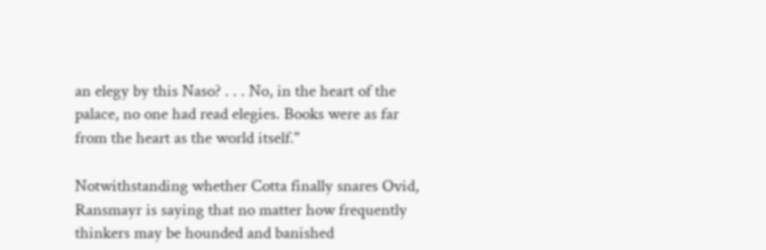an elegy by this Naso? . . . No, in the heart of the palace, no one had read elegies. Books were as far from the heart as the world itself."

Notwithstanding whether Cotta finally snares Ovid, Ransmayr is saying that no matter how frequently thinkers may be hounded and banished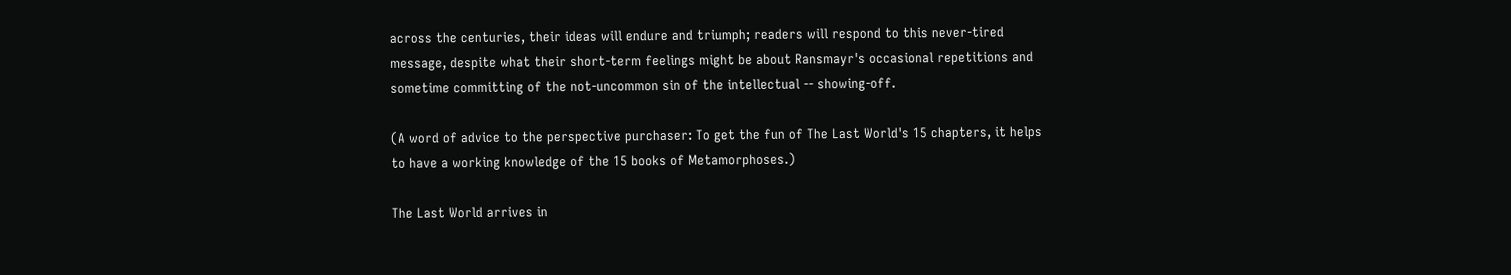across the centuries, their ideas will endure and triumph; readers will respond to this never-tired message, despite what their short-term feelings might be about Ransmayr's occasional repetitions and sometime committing of the not-uncommon sin of the intellectual -- showing-off.

(A word of advice to the perspective purchaser: To get the fun of The Last World's 15 chapters, it helps to have a working knowledge of the 15 books of Metamorphoses.)

The Last World arrives in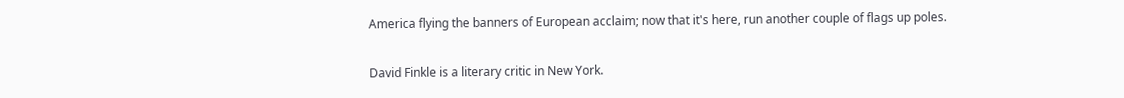America flying the banners of European acclaim; now that it's here, run another couple of flags up poles.

David Finkle is a literary critic in New York.